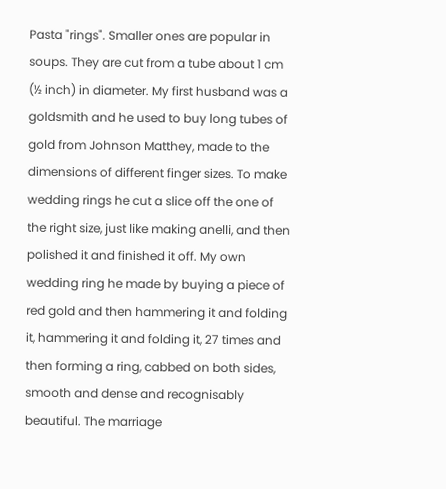Pasta "rings". Smaller ones are popular in soups. They are cut from a tube about 1 cm (½ inch) in diameter. My first husband was a goldsmith and he used to buy long tubes of gold from Johnson Matthey, made to the dimensions of different finger sizes. To make wedding rings he cut a slice off the one of the right size, just like making anelli, and then polished it and finished it off. My own wedding ring he made by buying a piece of red gold and then hammering it and folding it, hammering it and folding it, 27 times and then forming a ring, cabbed on both sides, smooth and dense and recognisably beautiful. The marriage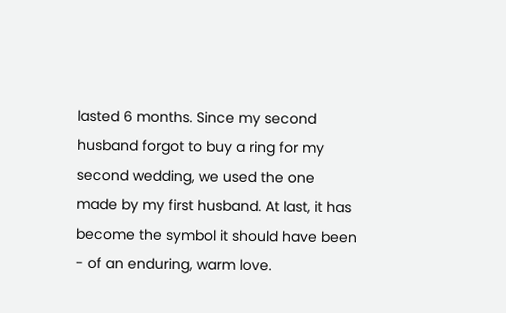lasted 6 months. Since my second husband forgot to buy a ring for my second wedding, we used the one made by my first husband. At last, it has become the symbol it should have been - of an enduring, warm love.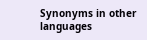Synonyms in other languages